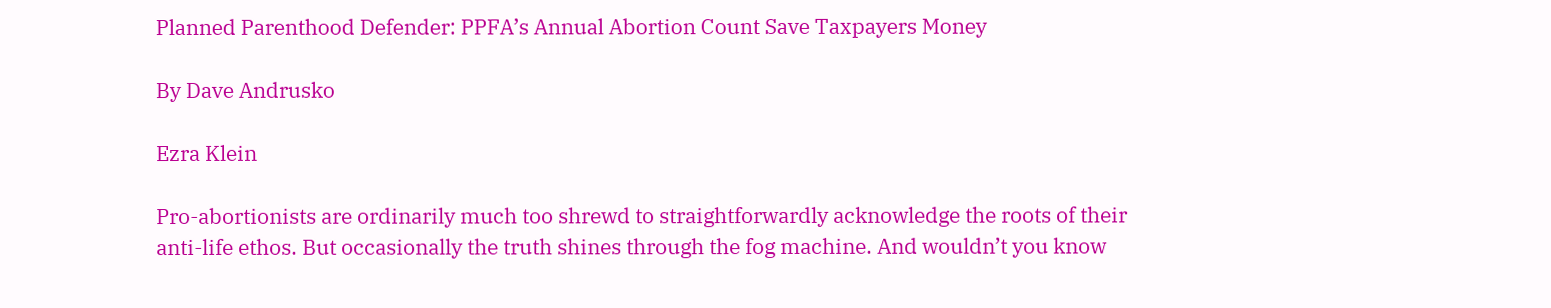Planned Parenthood Defender: PPFA’s Annual Abortion Count Save Taxpayers Money

By Dave Andrusko

Ezra Klein

Pro-abortionists are ordinarily much too shrewd to straightforwardly acknowledge the roots of their anti-life ethos. But occasionally the truth shines through the fog machine. And wouldn’t you know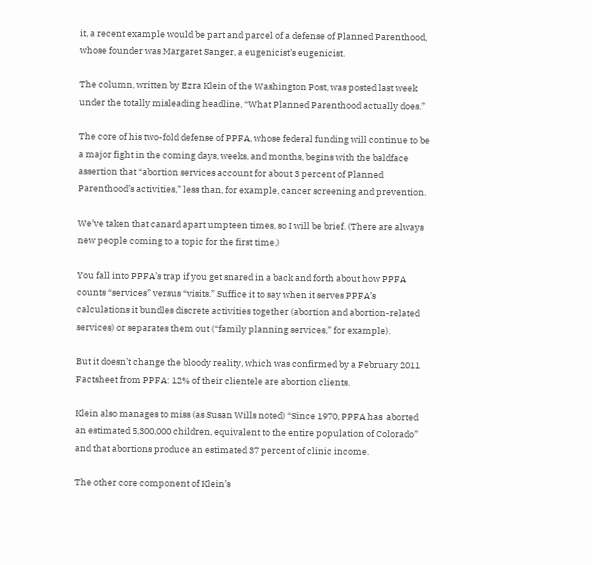it, a recent example would be part and parcel of a defense of Planned Parenthood, whose founder was Margaret Sanger, a eugenicist’s eugenicist.

The column, written by Ezra Klein of the Washington Post, was posted last week under the totally misleading headline, “What Planned Parenthood actually does.”

The core of his two-fold defense of PPFA, whose federal funding will continue to be a major fight in the coming days, weeks, and months, begins with the baldface assertion that “abortion services account for about 3 percent of Planned Parenthood’s activities,” less than, for example, cancer screening and prevention.

We’ve taken that canard apart umpteen times, so I will be brief. (There are always new people coming to a topic for the first time.)

You fall into PPFA’s trap if you get snared in a back and forth about how PPFA counts “services” versus “visits.” Suffice it to say when it serves PPFA’s calculations it bundles discrete activities together (abortion and abortion-related services) or separates them out (“family planning services,” for example).

But it doesn’t change the bloody reality, which was confirmed by a February 2011 Factsheet from PPFA: 12% of their clientele are abortion clients.

Klein also manages to miss (as Susan Wills noted) “Since 1970, PPFA has  aborted an estimated 5,300,000 children, equivalent to the entire population of Colorado” and that abortions produce an estimated 37 percent of clinic income.

The other core component of Klein’s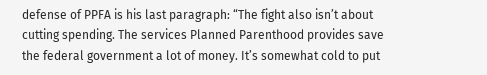defense of PPFA is his last paragraph: “The fight also isn’t about cutting spending. The services Planned Parenthood provides save the federal government a lot of money. It’s somewhat cold to put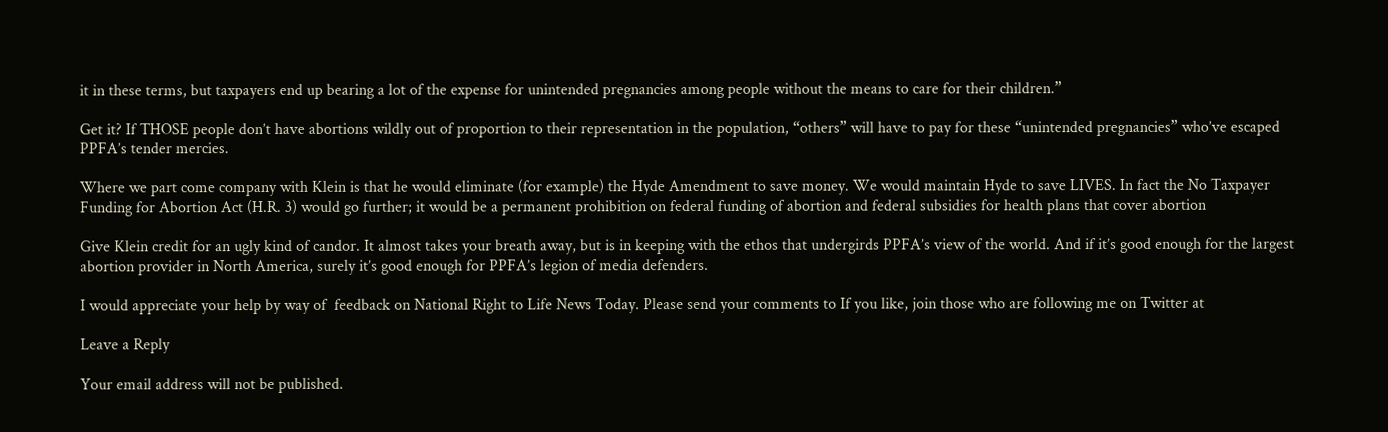it in these terms, but taxpayers end up bearing a lot of the expense for unintended pregnancies among people without the means to care for their children.”

Get it? If THOSE people don’t have abortions wildly out of proportion to their representation in the population, “others” will have to pay for these “unintended pregnancies” who’ve escaped PPFA’s tender mercies.

Where we part come company with Klein is that he would eliminate (for example) the Hyde Amendment to save money. We would maintain Hyde to save LIVES. In fact the No Taxpayer Funding for Abortion Act (H.R. 3) would go further; it would be a permanent prohibition on federal funding of abortion and federal subsidies for health plans that cover abortion

Give Klein credit for an ugly kind of candor. It almost takes your breath away, but is in keeping with the ethos that undergirds PPFA’s view of the world. And if it’s good enough for the largest abortion provider in North America, surely it’s good enough for PPFA’s legion of media defenders.

I would appreciate your help by way of  feedback on National Right to Life News Today. Please send your comments to If you like, join those who are following me on Twitter at

Leave a Reply

Your email address will not be published.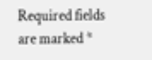Required fields are marked *